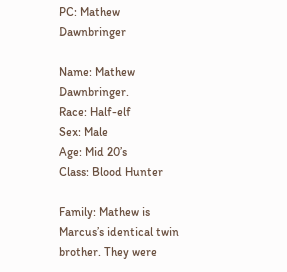PC: Mathew Dawnbringer

Name: Mathew Dawnbringer.
Race: Half-elf
Sex: Male
Age: Mid 20’s
Class: Blood Hunter

Family: Mathew is Marcus’s identical twin brother. They were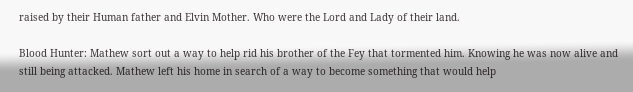raised by their Human father and Elvin Mother. Who were the Lord and Lady of their land.

Blood Hunter: Mathew sort out a way to help rid his brother of the Fey that tormented him. Knowing he was now alive and still being attacked. Mathew left his home in search of a way to become something that would help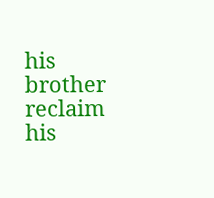his brother reclaim his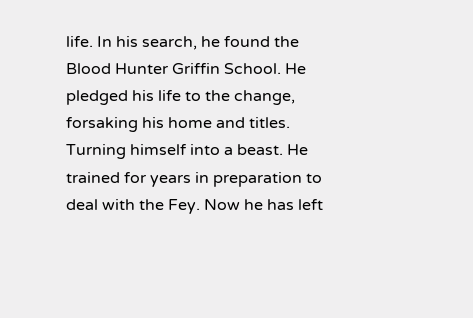life. In his search, he found the Blood Hunter Griffin School. He pledged his life to the change, forsaking his home and titles. Turning himself into a beast. He trained for years in preparation to deal with the Fey. Now he has left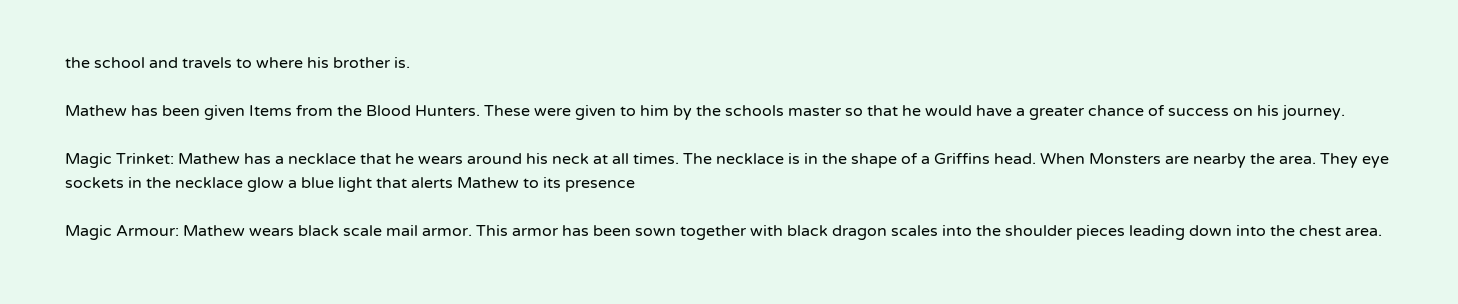the school and travels to where his brother is.

Mathew has been given Items from the Blood Hunters. These were given to him by the schools master so that he would have a greater chance of success on his journey.

Magic Trinket: Mathew has a necklace that he wears around his neck at all times. The necklace is in the shape of a Griffins head. When Monsters are nearby the area. They eye sockets in the necklace glow a blue light that alerts Mathew to its presence

Magic Armour: Mathew wears black scale mail armor. This armor has been sown together with black dragon scales into the shoulder pieces leading down into the chest area.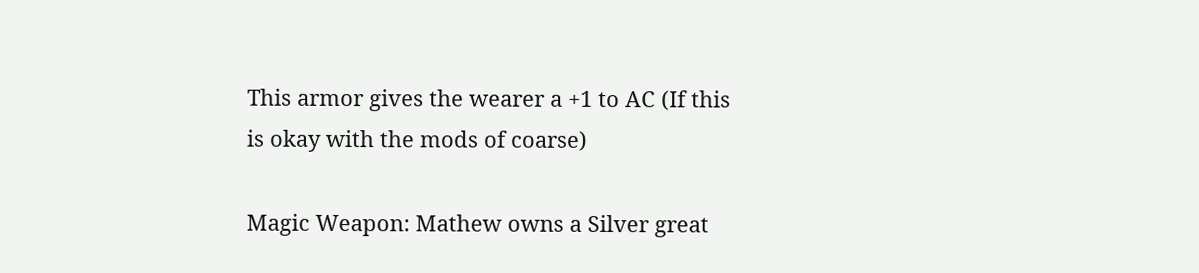This armor gives the wearer a +1 to AC (If this is okay with the mods of coarse)

Magic Weapon: Mathew owns a Silver great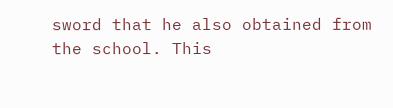sword that he also obtained from the school. This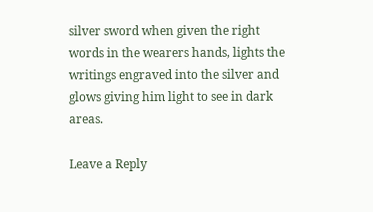silver sword when given the right words in the wearers hands, lights the writings engraved into the silver and glows giving him light to see in dark areas.

Leave a Reply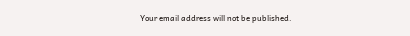Your email address will not be published.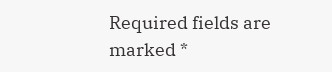Required fields are marked *